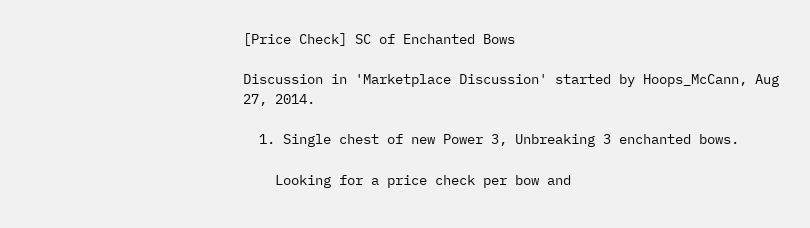[Price Check] SC of Enchanted Bows

Discussion in 'Marketplace Discussion' started by Hoops_McCann, Aug 27, 2014.

  1. Single chest of new Power 3, Unbreaking 3 enchanted bows.

    Looking for a price check per bow and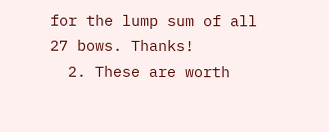for the lump sum of all 27 bows. Thanks!
  2. These are worth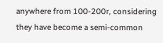anywhere from 100-200r, considering they have become a semi-common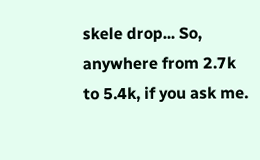skele drop... So, anywhere from 2.7k to 5.4k, if you ask me.